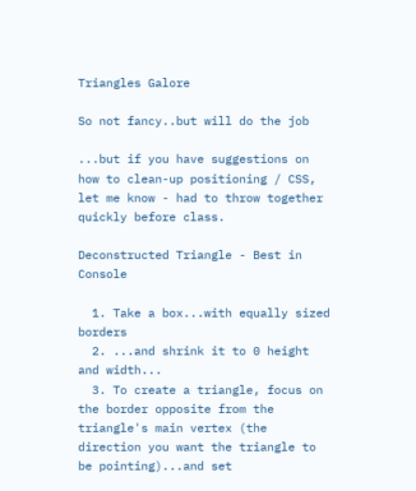Triangles Galore

So not fancy..but will do the job

...but if you have suggestions on how to clean-up positioning / CSS, let me know - had to throw together quickly before class.

Deconstructed Triangle - Best in Console

  1. Take a box...with equally sized borders
  2. ...and shrink it to 0 height and width...
  3. To create a triangle, focus on the border opposite from the triangle's main vertex (the direction you want the triangle to be pointing)...and set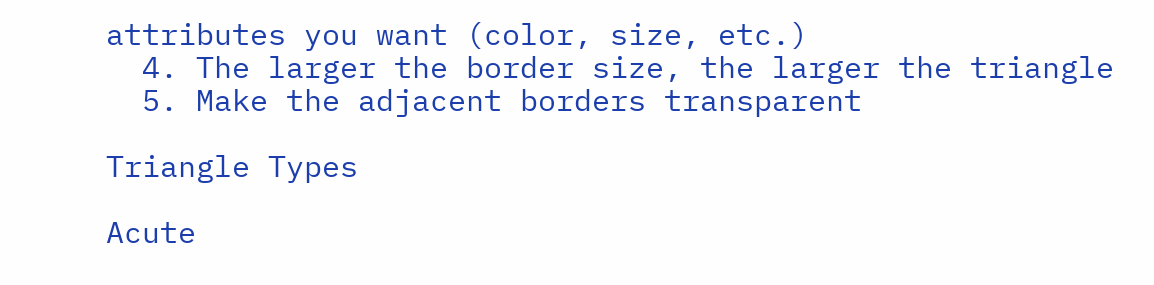attributes you want (color, size, etc.)
  4. The larger the border size, the larger the triangle
  5. Make the adjacent borders transparent

Triangle Types

Acute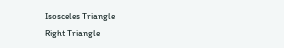Isosceles Triangle
Right Triangle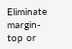Eliminate margin-top or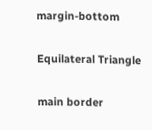margin-bottom

Equilateral Triangle

main border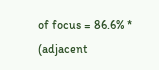of focus = 86.6% * (adjacent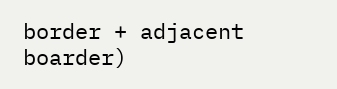border + adjacent boarder)